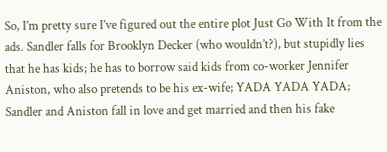So, I’m pretty sure I’ve figured out the entire plot Just Go With It from the ads. Sandler falls for Brooklyn Decker (who wouldn’t?), but stupidly lies that he has kids; he has to borrow said kids from co-worker Jennifer Aniston, who also pretends to be his ex-wife; YADA YADA YADA; Sandler and Aniston fall in love and get married and then his fake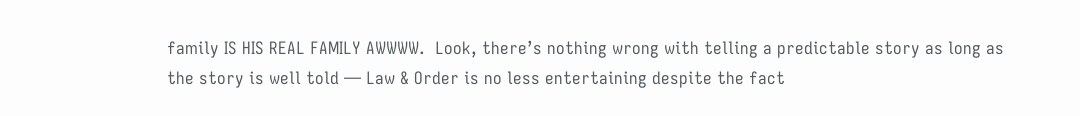family IS HIS REAL FAMILY AWWWW.  Look, there’s nothing wrong with telling a predictable story as long as the story is well told — Law & Order is no less entertaining despite the fact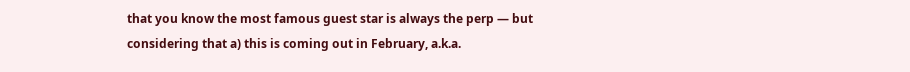that you know the most famous guest star is always the perp — but considering that a) this is coming out in February, a.k.a.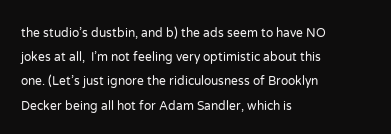the studio’s dustbin, and b) the ads seem to have NO jokes at all,  I’m not feeling very optimistic about this one. (Let’s just ignore the ridiculousness of Brooklyn Decker being all hot for Adam Sandler, which is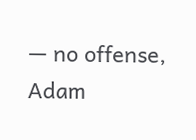— no offense, Adam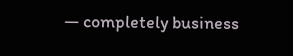— completely business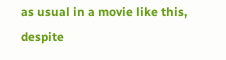as usual in a movie like this, despite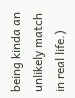being kinda an unlikely match in real life.)